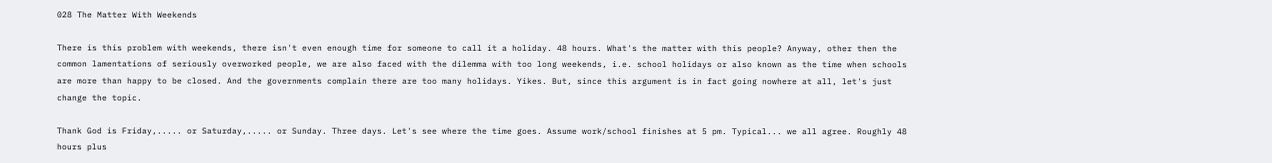028 The Matter With Weekends

There is this problem with weekends, there isn't even enough time for someone to call it a holiday. 48 hours. What's the matter with this people? Anyway, other then the common lamentations of seriously overworked people, we are also faced with the dilemma with too long weekends, i.e. school holidays or also known as the time when schools are more than happy to be closed. And the governments complain there are too many holidays. Yikes. But, since this argument is in fact going nowhere at all, let's just change the topic.

Thank God is Friday,..... or Saturday,..... or Sunday. Three days. Let's see where the time goes. Assume work/school finishes at 5 pm. Typical... we all agree. Roughly 48 hours plus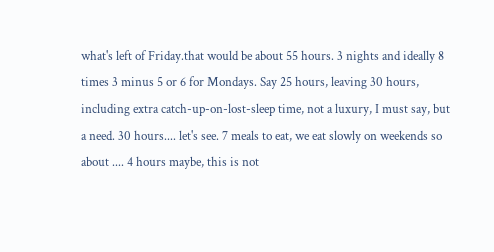what's left of Friday.that would be about 55 hours. 3 nights and ideally 8 times 3 minus 5 or 6 for Mondays. Say 25 hours, leaving 30 hours, including extra catch-up-on-lost-sleep time, not a luxury, I must say, but a need. 30 hours.... let's see. 7 meals to eat, we eat slowly on weekends so about .... 4 hours maybe, this is not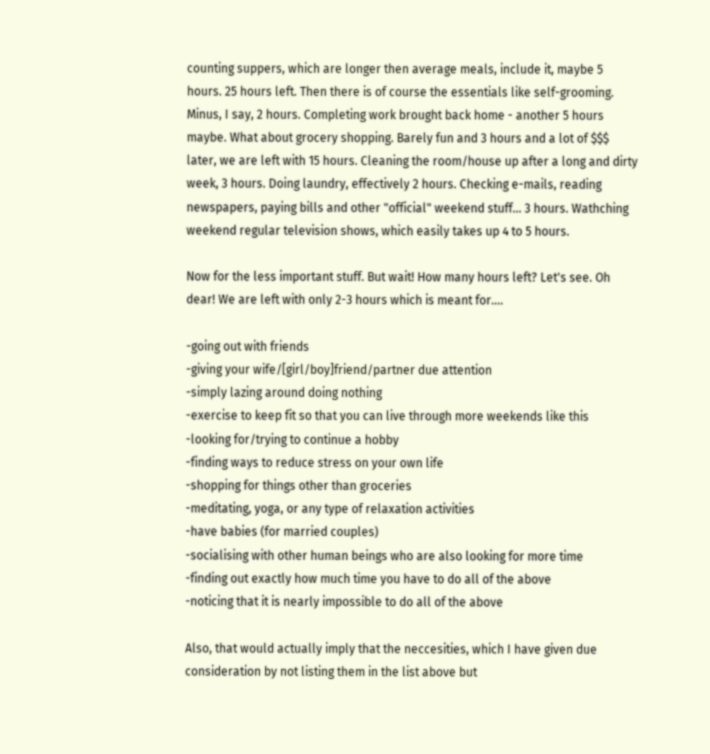counting suppers, which are longer then average meals, include it, maybe 5 hours. 25 hours left. Then there is of course the essentials like self-grooming. Minus, I say, 2 hours. Completing work brought back home - another 5 hours maybe. What about grocery shopping. Barely fun and 3 hours and a lot of $$$ later, we are left with 15 hours. Cleaning the room/house up after a long and dirty week, 3 hours. Doing laundry, effectively 2 hours. Checking e-mails, reading newspapers, paying bills and other "official" weekend stuff... 3 hours. Wathching weekend regular television shows, which easily takes up 4 to 5 hours.

Now for the less important stuff. But wait! How many hours left? Let's see. Oh dear! We are left with only 2-3 hours which is meant for....

-going out with friends
-giving your wife/[girl/boy]friend/partner due attention
-simply lazing around doing nothing
-exercise to keep fit so that you can live through more weekends like this
-looking for/trying to continue a hobby
-finding ways to reduce stress on your own life
-shopping for things other than groceries
-meditating, yoga, or any type of relaxation activities
-have babies (for married couples)
-socialising with other human beings who are also looking for more time
-finding out exactly how much time you have to do all of the above
-noticing that it is nearly impossible to do all of the above

Also, that would actually imply that the neccesities, which I have given due consideration by not listing them in the list above but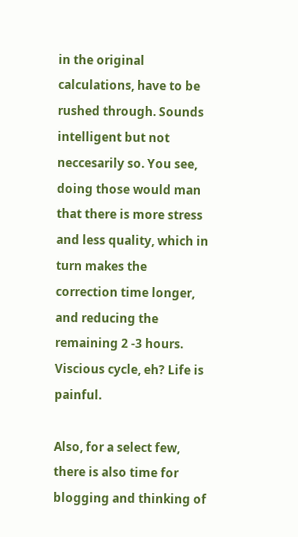in the original calculations, have to be rushed through. Sounds intelligent but not neccesarily so. You see, doing those would man that there is more stress and less quality, which in turn makes the correction time longer, and reducing the remaining 2 -3 hours. Viscious cycle, eh? Life is painful.

Also, for a select few, there is also time for blogging and thinking of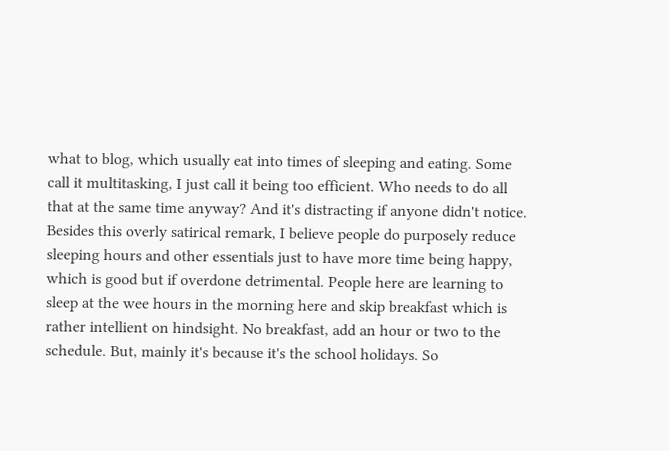what to blog, which usually eat into times of sleeping and eating. Some call it multitasking, I just call it being too efficient. Who needs to do all that at the same time anyway? And it's distracting if anyone didn't notice. Besides this overly satirical remark, I believe people do purposely reduce sleeping hours and other essentials just to have more time being happy, which is good but if overdone detrimental. People here are learning to sleep at the wee hours in the morning here and skip breakfast which is rather intellient on hindsight. No breakfast, add an hour or two to the schedule. But, mainly it's because it's the school holidays. So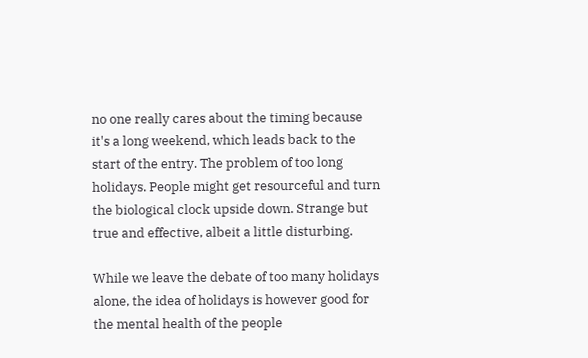no one really cares about the timing because it's a long weekend, which leads back to the start of the entry. The problem of too long holidays. People might get resourceful and turn the biological clock upside down. Strange but true and effective, albeit a little disturbing.

While we leave the debate of too many holidays alone, the idea of holidays is however good for the mental health of the people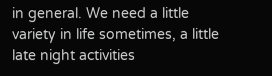in general. We need a little variety in life sometimes, a little late night activities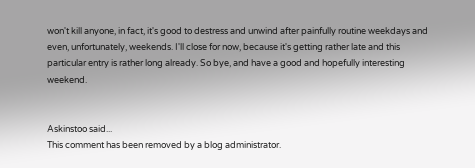won't kill anyone, in fact, it's good to destress and unwind after painfully routine weekdays and even, unfortunately, weekends. I'll close for now, because it's getting rather late and this particular entry is rather long already. So bye, and have a good and hopefully interesting weekend.


Askinstoo said...
This comment has been removed by a blog administrator.